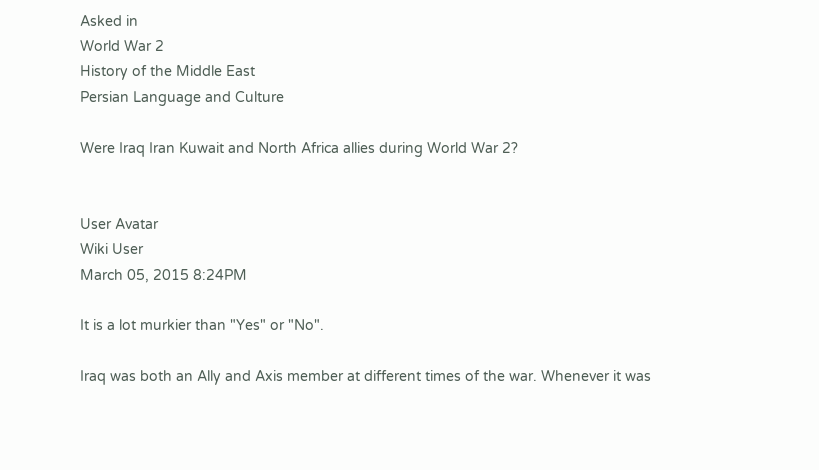Asked in
World War 2
History of the Middle East
Persian Language and Culture

Were Iraq Iran Kuwait and North Africa allies during World War 2?


User Avatar
Wiki User
March 05, 2015 8:24PM

It is a lot murkier than "Yes" or "No".

Iraq was both an Ally and Axis member at different times of the war. Whenever it was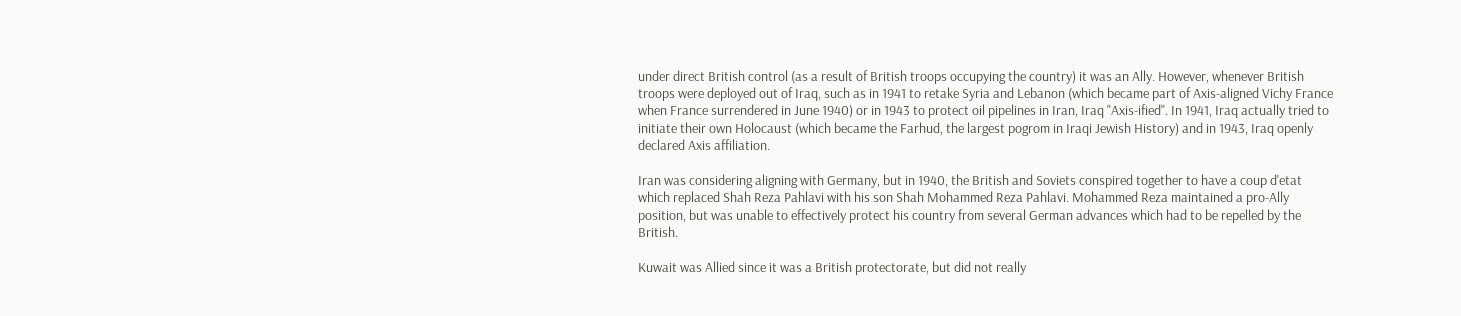under direct British control (as a result of British troops occupying the country) it was an Ally. However, whenever British troops were deployed out of Iraq, such as in 1941 to retake Syria and Lebanon (which became part of Axis-aligned Vichy France when France surrendered in June 1940) or in 1943 to protect oil pipelines in Iran, Iraq "Axis-ified". In 1941, Iraq actually tried to initiate their own Holocaust (which became the Farhud, the largest pogrom in Iraqi Jewish History) and in 1943, Iraq openly declared Axis affiliation.

Iran was considering aligning with Germany, but in 1940, the British and Soviets conspired together to have a coup d'etat which replaced Shah Reza Pahlavi with his son Shah Mohammed Reza Pahlavi. Mohammed Reza maintained a pro-Ally position, but was unable to effectively protect his country from several German advances which had to be repelled by the British.

Kuwait was Allied since it was a British protectorate, but did not really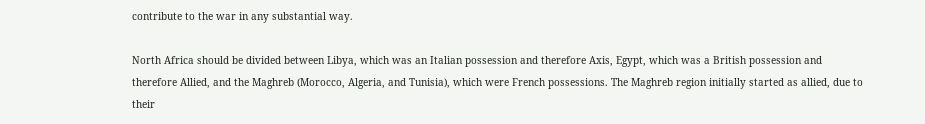contribute to the war in any substantial way.

North Africa should be divided between Libya, which was an Italian possession and therefore Axis, Egypt, which was a British possession and therefore Allied, and the Maghreb (Morocco, Algeria, and Tunisia), which were French possessions. The Maghreb region initially started as allied, due to their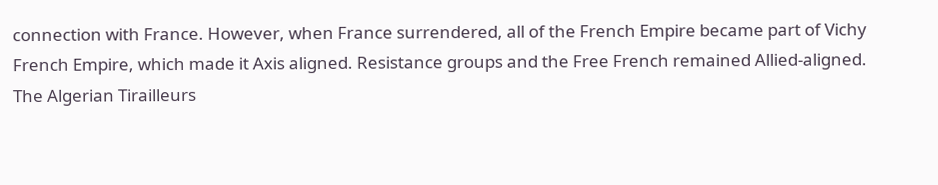connection with France. However, when France surrendered, all of the French Empire became part of Vichy French Empire, which made it Axis aligned. Resistance groups and the Free French remained Allied-aligned. The Algerian Tirailleurs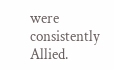were consistently Allied.